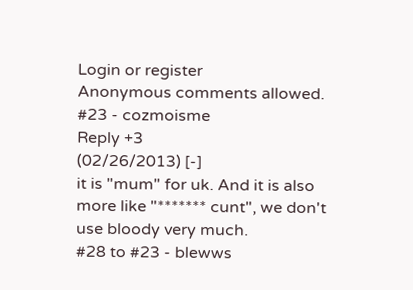Login or register
Anonymous comments allowed.
#23 - cozmoisme
Reply +3
(02/26/2013) [-]
it is "mum" for uk. And it is also more like "******* cunt", we don't use bloody very much.
#28 to #23 - blewws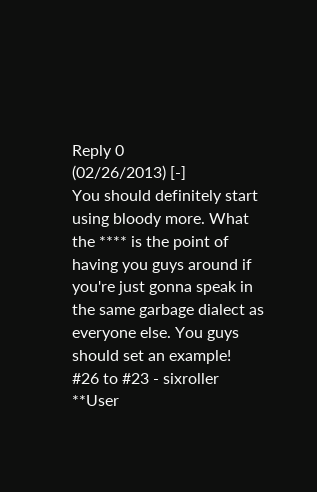Reply 0
(02/26/2013) [-]
You should definitely start using bloody more. What the **** is the point of having you guys around if you're just gonna speak in the same garbage dialect as everyone else. You guys should set an example!
#26 to #23 - sixroller **User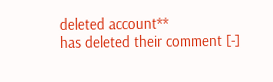deleted account**
has deleted their comment [-]